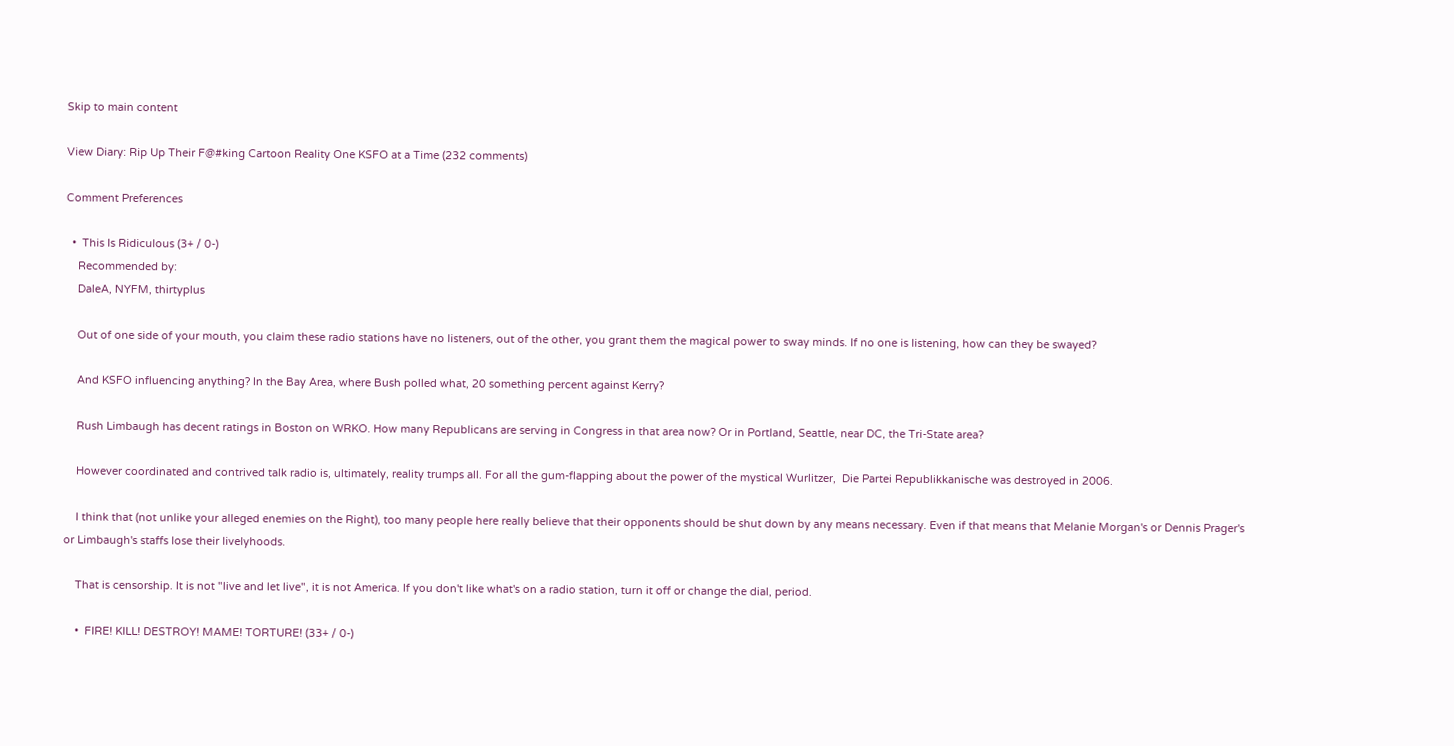Skip to main content

View Diary: Rip Up Their F@#king Cartoon Reality One KSFO at a Time (232 comments)

Comment Preferences

  •  This Is Ridiculous (3+ / 0-)
    Recommended by:
    DaleA, NYFM, thirtyplus

    Out of one side of your mouth, you claim these radio stations have no listeners, out of the other, you grant them the magical power to sway minds. If no one is listening, how can they be swayed?

    And KSFO influencing anything? In the Bay Area, where Bush polled what, 20 something percent against Kerry?

    Rush Limbaugh has decent ratings in Boston on WRKO. How many Republicans are serving in Congress in that area now? Or in Portland, Seattle, near DC, the Tri-State area?

    However coordinated and contrived talk radio is, ultimately, reality trumps all. For all the gum-flapping about the power of the mystical Wurlitzer,  Die Partei Republikkanische was destroyed in 2006.

    I think that (not unlike your alleged enemies on the Right), too many people here really believe that their opponents should be shut down by any means necessary. Even if that means that Melanie Morgan's or Dennis Prager's or Limbaugh's staffs lose their livelyhoods.

    That is censorship. It is not "live and let live", it is not America. If you don't like what's on a radio station, turn it off or change the dial, period.

    •  FIRE! KILL! DESTROY! MAME! TORTURE! (33+ / 0-)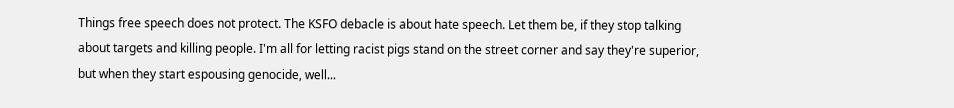Things free speech does not protect. The KSFO debacle is about hate speech. Let them be, if they stop talking about targets and killing people. I'm all for letting racist pigs stand on the street corner and say they're superior, but when they start espousing genocide, well...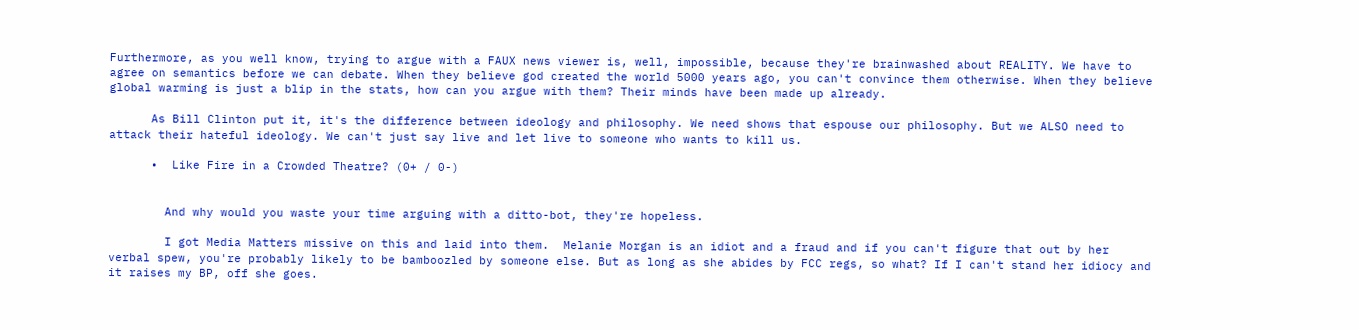Furthermore, as you well know, trying to argue with a FAUX news viewer is, well, impossible, because they're brainwashed about REALITY. We have to agree on semantics before we can debate. When they believe god created the world 5000 years ago, you can't convince them otherwise. When they believe global warming is just a blip in the stats, how can you argue with them? Their minds have been made up already.

      As Bill Clinton put it, it's the difference between ideology and philosophy. We need shows that espouse our philosophy. But we ALSO need to attack their hateful ideology. We can't just say live and let live to someone who wants to kill us.

      •  Like Fire in a Crowded Theatre? (0+ / 0-)


        And why would you waste your time arguing with a ditto-bot, they're hopeless.

        I got Media Matters missive on this and laid into them.  Melanie Morgan is an idiot and a fraud and if you can't figure that out by her verbal spew, you're probably likely to be bamboozled by someone else. But as long as she abides by FCC regs, so what? If I can't stand her idiocy and it raises my BP, off she goes.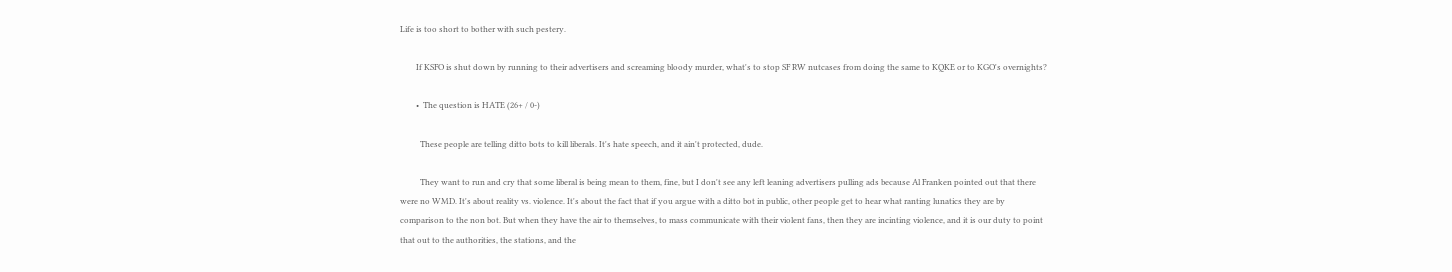Life is too short to bother with such pestery.

        If KSFO is shut down by running to their advertisers and screaming bloody murder, what's to stop SF RW nutcases from doing the same to KQKE or to KGO's overnights?

        •  The question is HATE (26+ / 0-)

          These people are telling ditto bots to kill liberals. It's hate speech, and it ain't protected, dude.

          They want to run and cry that some liberal is being mean to them, fine, but I don't see any left leaning advertisers pulling ads because Al Franken pointed out that there were no WMD. It's about reality vs. violence. It's about the fact that if you argue with a ditto bot in public, other people get to hear what ranting lunatics they are by comparison to the non bot. But when they have the air to themselves, to mass communicate with their violent fans, then they are incinting violence, and it is our duty to point that out to the authorities, the stations, and the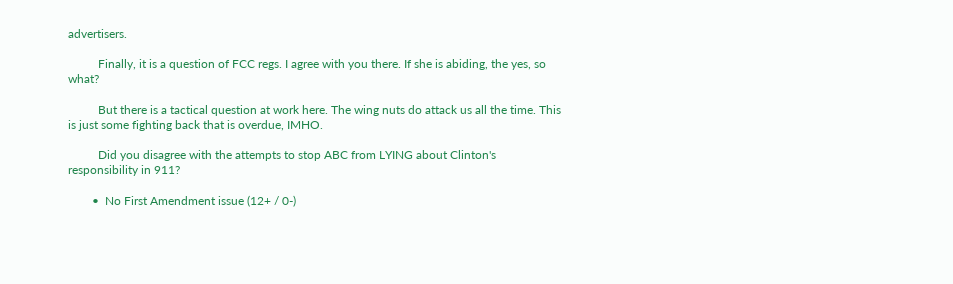advertisers.

          Finally, it is a question of FCC regs. I agree with you there. If she is abiding, the yes, so what?

          But there is a tactical question at work here. The wing nuts do attack us all the time. This is just some fighting back that is overdue, IMHO.

          Did you disagree with the attempts to stop ABC from LYING about Clinton's responsibility in 911?

        •  No First Amendment issue (12+ / 0-)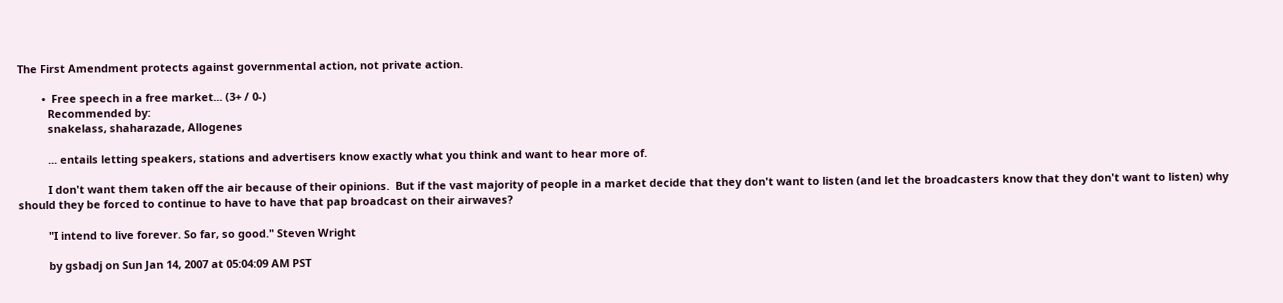The First Amendment protects against governmental action, not private action.

        •  Free speech in a free market... (3+ / 0-)
          Recommended by:
          snakelass, shaharazade, Allogenes

          ... entails letting speakers, stations and advertisers know exactly what you think and want to hear more of.

          I don't want them taken off the air because of their opinions.  But if the vast majority of people in a market decide that they don't want to listen (and let the broadcasters know that they don't want to listen) why should they be forced to continue to have to have that pap broadcast on their airwaves?

          "I intend to live forever. So far, so good." Steven Wright

          by gsbadj on Sun Jan 14, 2007 at 05:04:09 AM PST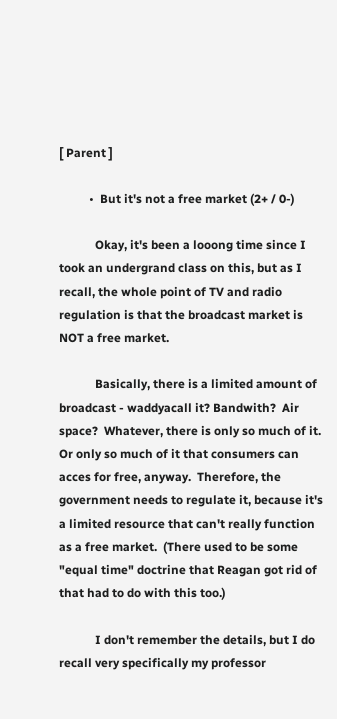[ Parent ]

          •  But it's not a free market (2+ / 0-)

            Okay, it's been a looong time since I took an undergrand class on this, but as I recall, the whole point of TV and radio regulation is that the broadcast market is NOT a free market.

            Basically, there is a limited amount of broadcast - waddyacall it? Bandwith?  Air space?  Whatever, there is only so much of it. Or only so much of it that consumers can acces for free, anyway.  Therefore, the government needs to regulate it, because it's a limited resource that can't really function as a free market.  (There used to be some "equal time" doctrine that Reagan got rid of that had to do with this too.)

            I don't remember the details, but I do recall very specifically my professor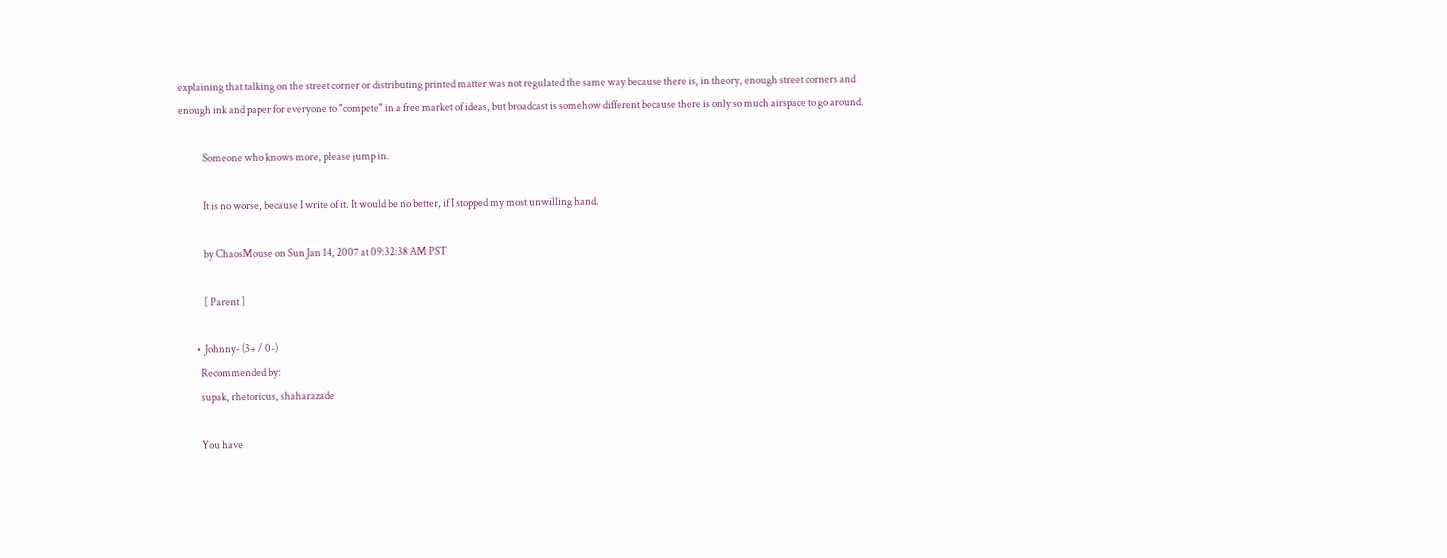explaining that talking on the street corner or distributing printed matter was not regulated the same way because there is, in theory, enough street corners and enough ink and paper for everyone to "compete" in a free market of ideas, but broadcast is somehow different because there is only so much airspace to go around.

            Someone who knows more, please jump in.

            It is no worse, because I write of it. It would be no better, if I stopped my most unwilling hand.

            by ChaosMouse on Sun Jan 14, 2007 at 09:32:38 AM PST

            [ Parent ]

        •  Johnny- (3+ / 0-)
          Recommended by:
          supak, rhetoricus, shaharazade

          You have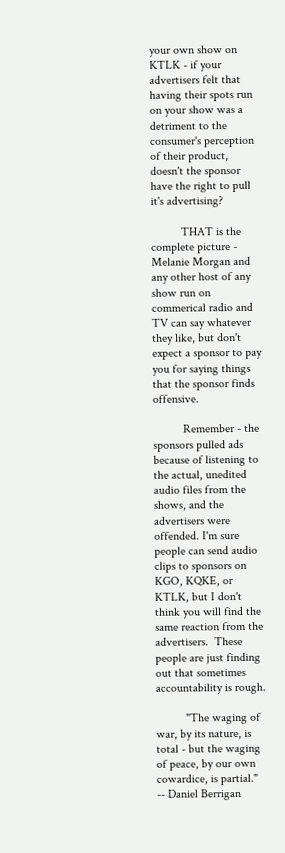your own show on KTLK - if your advertisers felt that having their spots run on your show was a detriment to the consumer's perception of their product, doesn't the sponsor have the right to pull it's advertising?

          THAT is the complete picture - Melanie Morgan and any other host of any show run on commerical radio and TV can say whatever they like, but don't expect a sponsor to pay you for saying things that the sponsor finds offensive.

          Remember - the sponsors pulled ads because of listening to the actual, unedited audio files from the shows, and the advertisers were offended. I'm sure people can send audio clips to sponsors on KGO, KQKE, or KTLK, but I don't think you will find the same reaction from the advertisers.  These people are just finding out that sometimes accountability is rough.

          "The waging of war, by its nature, is total - but the waging of peace, by our own cowardice, is partial." -- Daniel Berrigan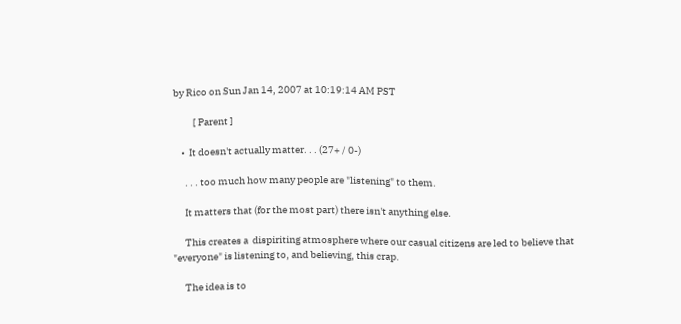by Rico on Sun Jan 14, 2007 at 10:19:14 AM PST

          [ Parent ]

    •  It doesn't actually matter. . . (27+ / 0-)

      . . . too much how many people are "listening" to them.

      It matters that (for the most part) there isn't anything else.

      This creates a  dispiriting atmosphere where our casual citizens are led to believe that "everyone" is listening to, and believing, this crap.

      The idea is to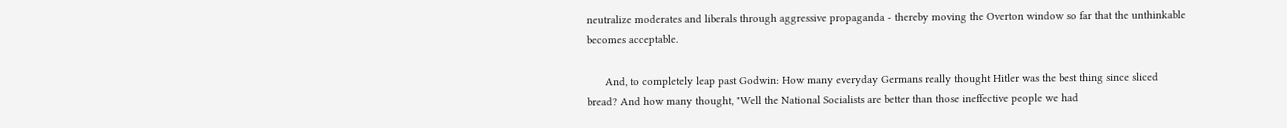neutralize moderates and liberals through aggressive propaganda - thereby moving the Overton window so far that the unthinkable becomes acceptable.

      And, to completely leap past Godwin: How many everyday Germans really thought Hitler was the best thing since sliced bread? And how many thought, "Well the National Socialists are better than those ineffective people we had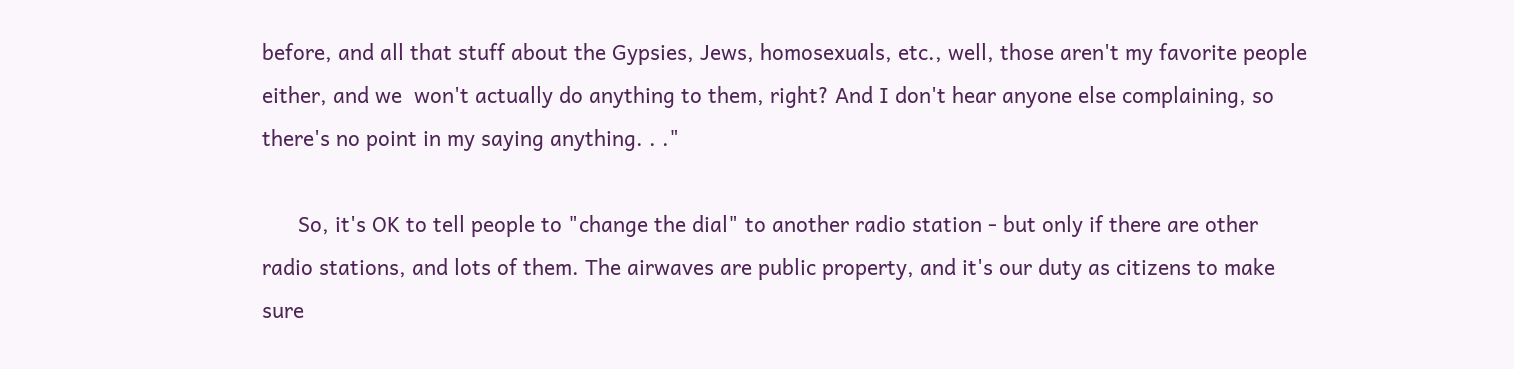before, and all that stuff about the Gypsies, Jews, homosexuals, etc., well, those aren't my favorite people either, and we  won't actually do anything to them, right? And I don't hear anyone else complaining, so there's no point in my saying anything. . ."

      So, it's OK to tell people to "change the dial" to another radio station - but only if there are other radio stations, and lots of them. The airwaves are public property, and it's our duty as citizens to make sure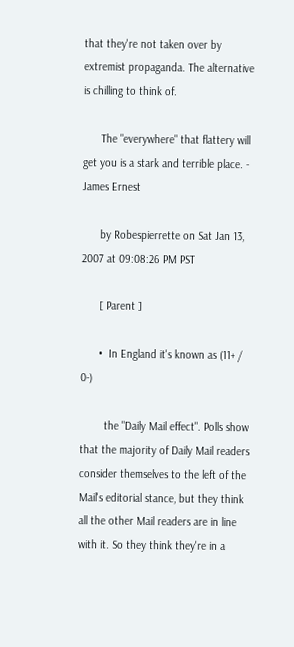that they're not taken over by extremist propaganda. The alternative is chilling to think of.

      The "everywhere" that flattery will get you is a stark and terrible place. - James Ernest

      by Robespierrette on Sat Jan 13, 2007 at 09:08:26 PM PST

      [ Parent ]

      •  In England it's known as (11+ / 0-)

        the "Daily Mail effect". Polls show that the majority of Daily Mail readers consider themselves to the left of the Mail's editorial stance, but they think all the other Mail readers are in line with it. So they think they're in a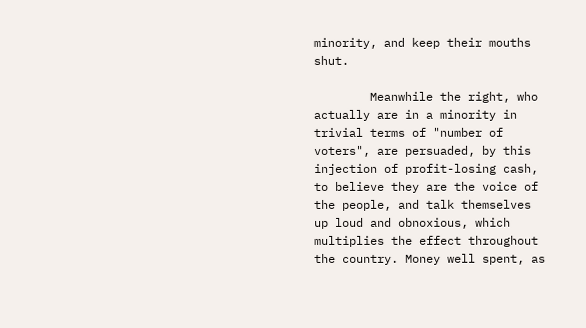minority, and keep their mouths shut.

        Meanwhile the right, who actually are in a minority in trivial terms of "number of voters", are persuaded, by this injection of profit-losing cash, to believe they are the voice of the people, and talk themselves up loud and obnoxious, which multiplies the effect throughout the country. Money well spent, as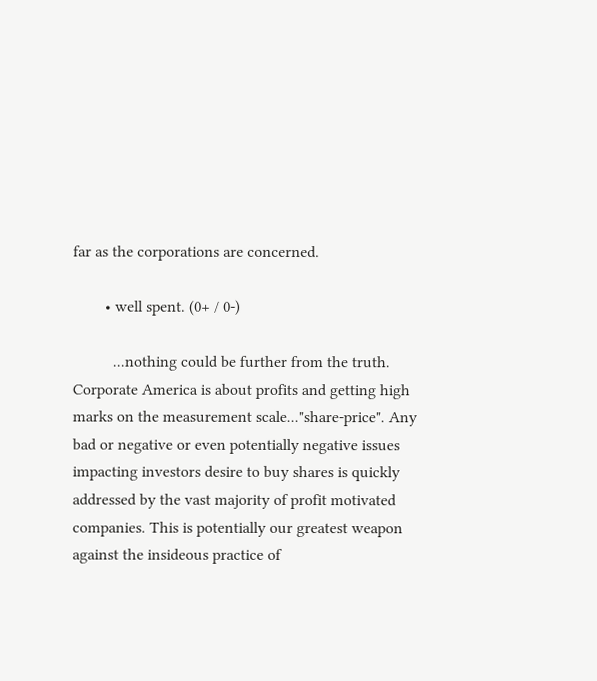far as the corporations are concerned.

        • well spent. (0+ / 0-)

          ...nothing could be further from the truth. Corporate America is about profits and getting high marks on the measurement scale..."share-price". Any bad or negative or even potentially negative issues impacting investors desire to buy shares is quickly addressed by the vast majority of profit motivated companies. This is potentially our greatest weapon against the insideous practice of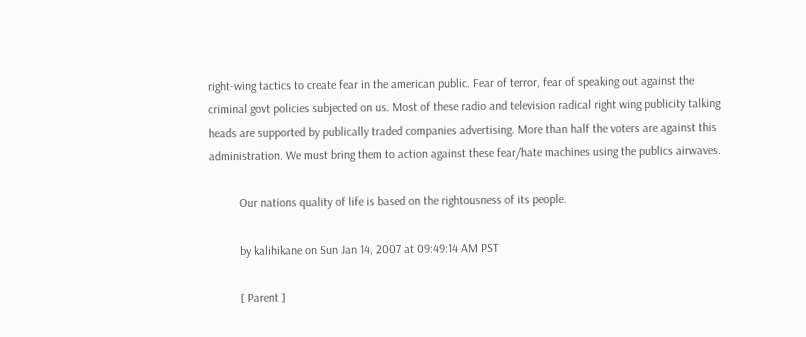right-wing tactics to create fear in the american public. Fear of terror, fear of speaking out against the criminal govt policies subjected on us. Most of these radio and television radical right wing publicity talking heads are supported by publically traded companies advertising. More than half the voters are against this administration. We must bring them to action against these fear/hate machines using the publics airwaves.

          Our nations quality of life is based on the rightousness of its people.

          by kalihikane on Sun Jan 14, 2007 at 09:49:14 AM PST

          [ Parent ]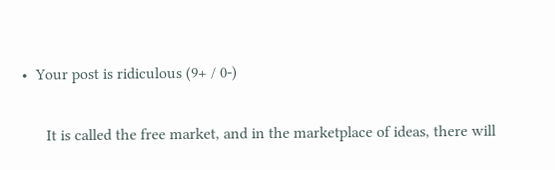•  Your post is ridiculous (9+ / 0-)

      It is called the free market, and in the marketplace of ideas, there will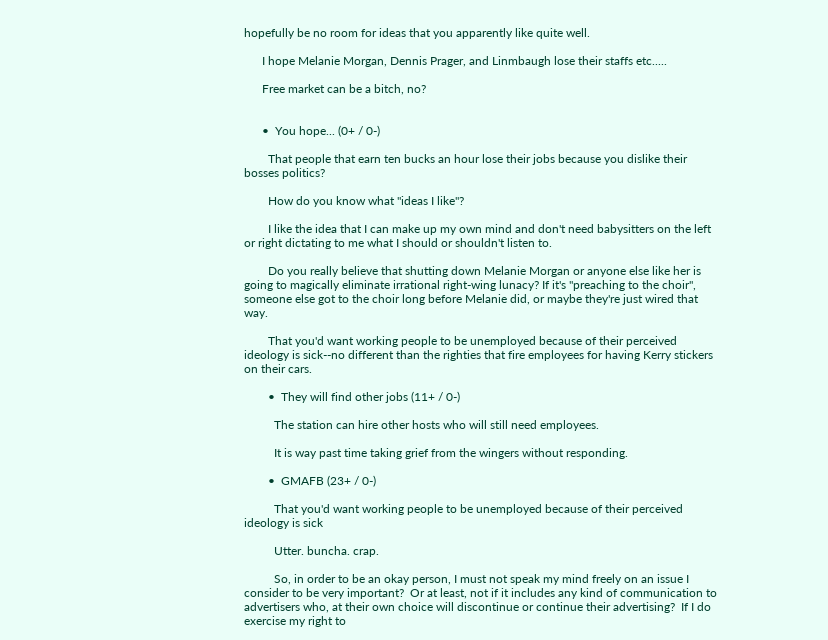hopefully be no room for ideas that you apparently like quite well.

      I hope Melanie Morgan, Dennis Prager, and Linmbaugh lose their staffs etc.....

      Free market can be a bitch, no?


      •  You hope... (0+ / 0-)

        That people that earn ten bucks an hour lose their jobs because you dislike their bosses politics?

        How do you know what "ideas I like"?

        I like the idea that I can make up my own mind and don't need babysitters on the left or right dictating to me what I should or shouldn't listen to.

        Do you really believe that shutting down Melanie Morgan or anyone else like her is going to magically eliminate irrational right-wing lunacy? If it's "preaching to the choir", someone else got to the choir long before Melanie did, or maybe they're just wired that way.

        That you'd want working people to be unemployed because of their perceived ideology is sick--no different than the righties that fire employees for having Kerry stickers on their cars.

        •  They will find other jobs (11+ / 0-)

          The station can hire other hosts who will still need employees.

          It is way past time taking grief from the wingers without responding.

        •  GMAFB (23+ / 0-)

          That you'd want working people to be unemployed because of their perceived ideology is sick

          Utter. buncha. crap.

          So, in order to be an okay person, I must not speak my mind freely on an issue I consider to be very important?  Or at least, not if it includes any kind of communication to advertisers who, at their own choice will discontinue or continue their advertising?  If I do exercise my right to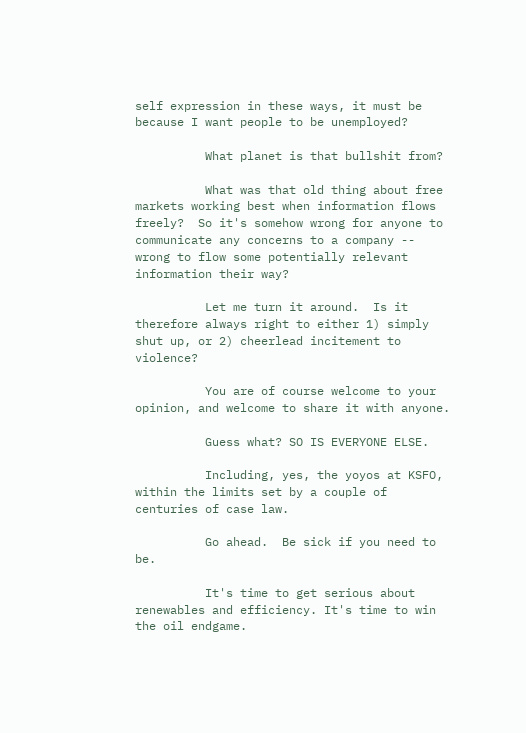self expression in these ways, it must be because I want people to be unemployed?

          What planet is that bullshit from?

          What was that old thing about free markets working best when information flows freely?  So it's somehow wrong for anyone to communicate any concerns to a company -- wrong to flow some potentially relevant information their way?

          Let me turn it around.  Is it therefore always right to either 1) simply shut up, or 2) cheerlead incitement to violence?

          You are of course welcome to your opinion, and welcome to share it with anyone.

          Guess what? SO IS EVERYONE ELSE.

          Including, yes, the yoyos at KSFO, within the limits set by a couple of centuries of case law.

          Go ahead.  Be sick if you need to be.

          It's time to get serious about renewables and efficiency. It's time to win the oil endgame.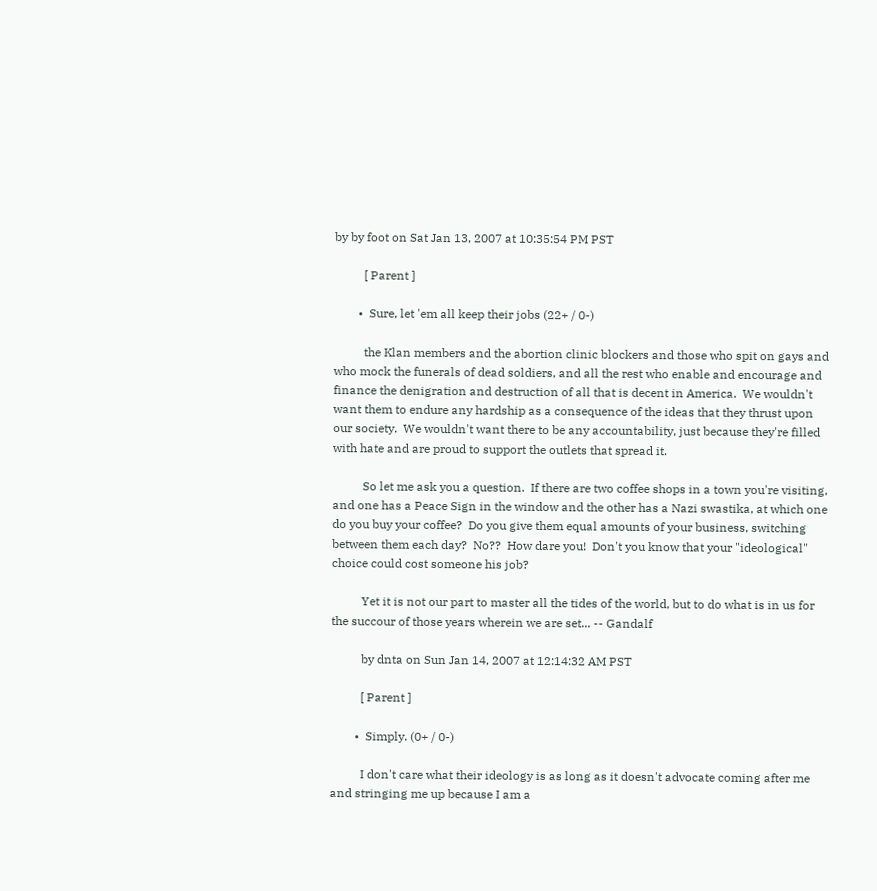by by foot on Sat Jan 13, 2007 at 10:35:54 PM PST

          [ Parent ]

        •  Sure, let 'em all keep their jobs (22+ / 0-)

          the Klan members and the abortion clinic blockers and those who spit on gays and who mock the funerals of dead soldiers, and all the rest who enable and encourage and finance the denigration and destruction of all that is decent in America.  We wouldn't want them to endure any hardship as a consequence of the ideas that they thrust upon our society.  We wouldn't want there to be any accountability, just because they're filled with hate and are proud to support the outlets that spread it.

          So let me ask you a question.  If there are two coffee shops in a town you're visiting, and one has a Peace Sign in the window and the other has a Nazi swastika, at which one do you buy your coffee?  Do you give them equal amounts of your business, switching between them each day?  No??  How dare you!  Don't you know that your "ideological" choice could cost someone his job?

          Yet it is not our part to master all the tides of the world, but to do what is in us for the succour of those years wherein we are set... -- Gandalf

          by dnta on Sun Jan 14, 2007 at 12:14:32 AM PST

          [ Parent ]

        •  Simply. (0+ / 0-)

          I don't care what their ideology is as long as it doesn't advocate coming after me and stringing me up because I am a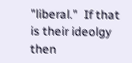"liberal."  If that is their ideolgy then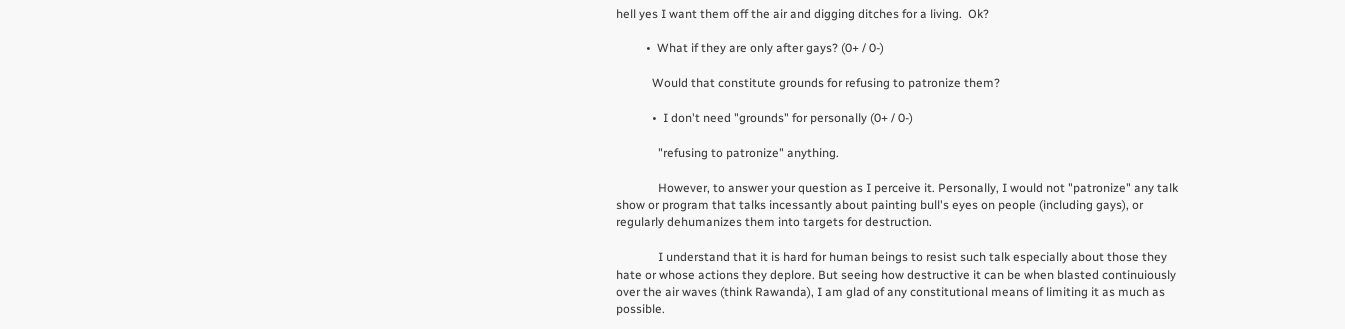hell yes I want them off the air and digging ditches for a living.  Ok?

          •  What if they are only after gays? (0+ / 0-)

            Would that constitute grounds for refusing to patronize them?

            •  I don't need "grounds" for personally (0+ / 0-)

              "refusing to patronize" anything.

              However, to answer your question as I perceive it. Personally, I would not "patronize" any talk show or program that talks incessantly about painting bull's eyes on people (including gays), or regularly dehumanizes them into targets for destruction.

              I understand that it is hard for human beings to resist such talk especially about those they hate or whose actions they deplore. But seeing how destructive it can be when blasted continuiously over the air waves (think Rawanda), I am glad of any constitutional means of limiting it as much as possible.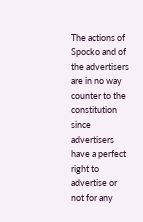The actions of Spocko and of the advertisers are in no way counter to the constitution since advertisers have a perfect right to advertise or not for any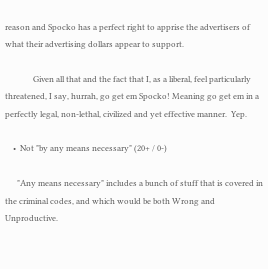reason and Spocko has a perfect right to apprise the advertisers of what their advertising dollars appear to support.

              Given all that and the fact that I, as a liberal, feel particularly threatened, I say, hurrah, go get em Spocko! Meaning go get em in a perfectly legal, non-lethal, civilized and yet effective manner.  Yep.

    •  Not "by any means necessary" (20+ / 0-)

      "Any means necessary" includes a bunch of stuff that is covered in the criminal codes, and which would be both Wrong and Unproductive.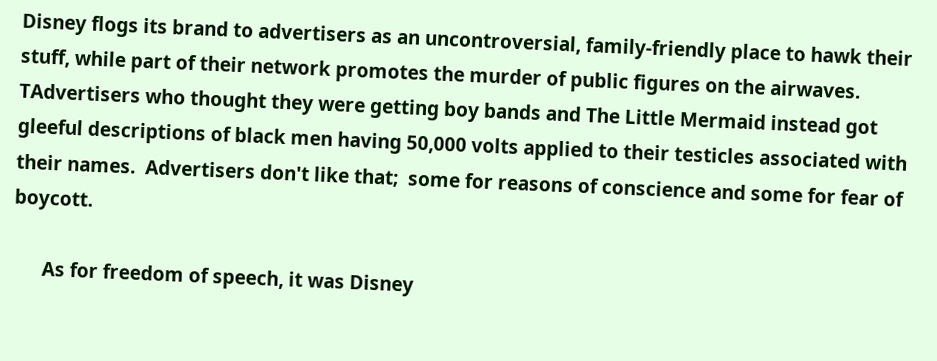Disney flogs its brand to advertisers as an uncontroversial, family-friendly place to hawk their stuff, while part of their network promotes the murder of public figures on the airwaves.  TAdvertisers who thought they were getting boy bands and The Little Mermaid instead got gleeful descriptions of black men having 50,000 volts applied to their testicles associated with their names.  Advertisers don't like that;  some for reasons of conscience and some for fear of boycott.

      As for freedom of speech, it was Disney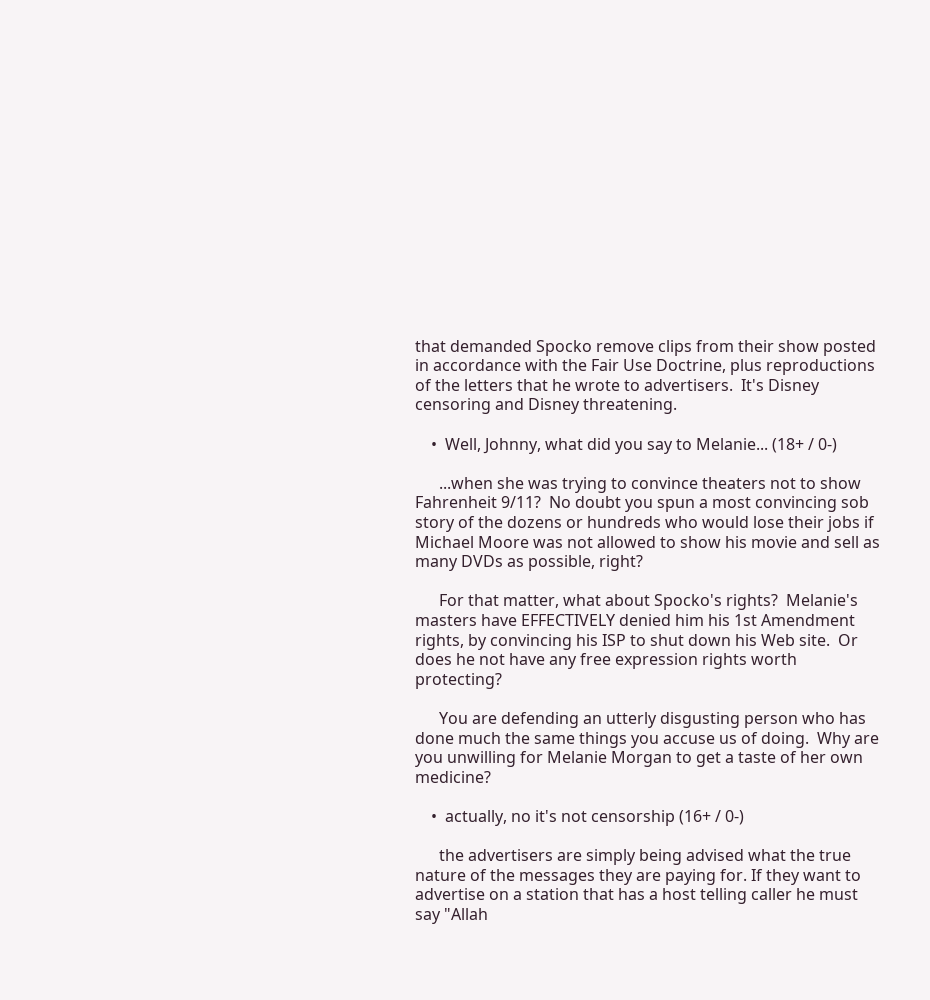that demanded Spocko remove clips from their show posted in accordance with the Fair Use Doctrine, plus reproductions of the letters that he wrote to advertisers.  It's Disney censoring and Disney threatening.

    •  Well, Johnny, what did you say to Melanie... (18+ / 0-)

      ...when she was trying to convince theaters not to show Fahrenheit 9/11?  No doubt you spun a most convincing sob story of the dozens or hundreds who would lose their jobs if Michael Moore was not allowed to show his movie and sell as many DVDs as possible, right?

      For that matter, what about Spocko's rights?  Melanie's masters have EFFECTIVELY denied him his 1st Amendment rights, by convincing his ISP to shut down his Web site.  Or does he not have any free expression rights worth protecting?

      You are defending an utterly disgusting person who has done much the same things you accuse us of doing.  Why are you unwilling for Melanie Morgan to get a taste of her own medicine?

    •  actually, no it's not censorship (16+ / 0-)

      the advertisers are simply being advised what the true nature of the messages they are paying for. If they want to advertise on a station that has a host telling caller he must say "Allah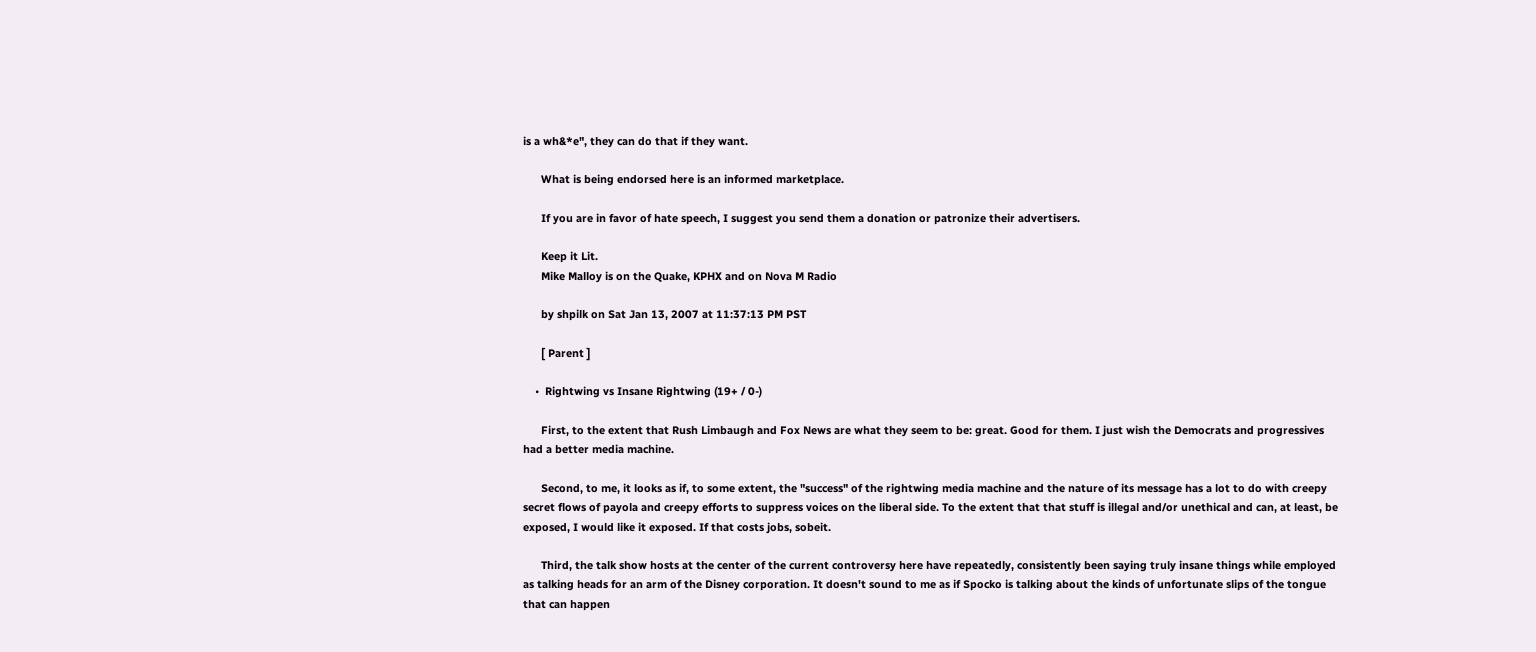is a wh&*e", they can do that if they want.

      What is being endorsed here is an informed marketplace.

      If you are in favor of hate speech, I suggest you send them a donation or patronize their advertisers.

      Keep it Lit.
      Mike Malloy is on the Quake, KPHX and on Nova M Radio

      by shpilk on Sat Jan 13, 2007 at 11:37:13 PM PST

      [ Parent ]

    •  Rightwing vs Insane Rightwing (19+ / 0-)

      First, to the extent that Rush Limbaugh and Fox News are what they seem to be: great. Good for them. I just wish the Democrats and progressives had a better media machine.

      Second, to me, it looks as if, to some extent, the "success" of the rightwing media machine and the nature of its message has a lot to do with creepy secret flows of payola and creepy efforts to suppress voices on the liberal side. To the extent that that stuff is illegal and/or unethical and can, at least, be exposed, I would like it exposed. If that costs jobs, sobeit.

      Third, the talk show hosts at the center of the current controversy here have repeatedly, consistently been saying truly insane things while employed as talking heads for an arm of the Disney corporation. It doesn't sound to me as if Spocko is talking about the kinds of unfortunate slips of the tongue that can happen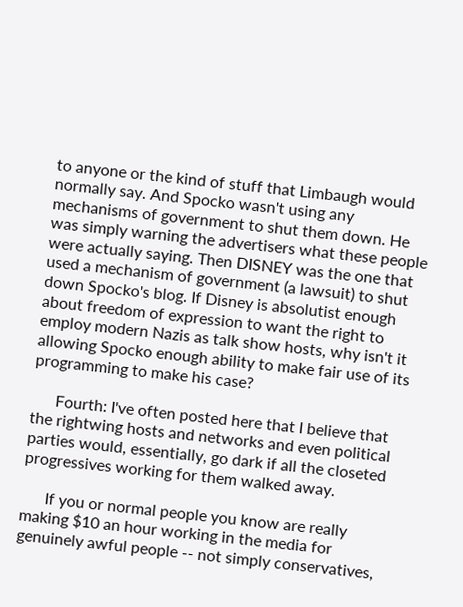to anyone or the kind of stuff that Limbaugh would normally say. And Spocko wasn't using any mechanisms of government to shut them down. He was simply warning the advertisers what these people were actually saying. Then DISNEY was the one that used a mechanism of government (a lawsuit) to shut down Spocko's blog. If Disney is absolutist enough about freedom of expression to want the right to employ modern Nazis as talk show hosts, why isn't it allowing Spocko enough ability to make fair use of its programming to make his case?

      Fourth: I've often posted here that I believe that the rightwing hosts and networks and even political parties would, essentially, go dark if all the closeted progressives working for them walked away.

      If you or normal people you know are really making $10 an hour working in the media for genuinely awful people -- not simply conservatives,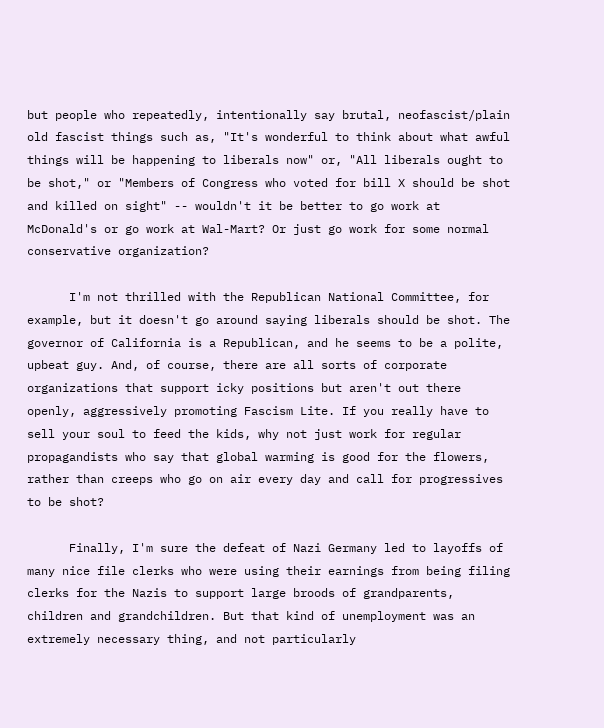but people who repeatedly, intentionally say brutal, neofascist/plain old fascist things such as, "It's wonderful to think about what awful things will be happening to liberals now" or, "All liberals ought to be shot," or "Members of Congress who voted for bill X should be shot and killed on sight" -- wouldn't it be better to go work at McDonald's or go work at Wal-Mart? Or just go work for some normal conservative organization?

      I'm not thrilled with the Republican National Committee, for example, but it doesn't go around saying liberals should be shot. The governor of California is a Republican, and he seems to be a polite, upbeat guy. And, of course, there are all sorts of corporate organizations that support icky positions but aren't out there openly, aggressively promoting Fascism Lite. If you really have to sell your soul to feed the kids, why not just work for regular propagandists who say that global warming is good for the flowers, rather than creeps who go on air every day and call for progressives to be shot?

      Finally, I'm sure the defeat of Nazi Germany led to layoffs of many nice file clerks who were using their earnings from being filing clerks for the Nazis to support large broods of grandparents, children and grandchildren. But that kind of unemployment was an extremely necessary thing, and not particularly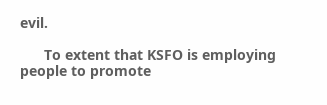evil.

      To extent that KSFO is employing people to promote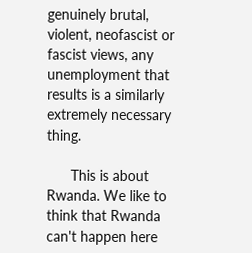genuinely brutal, violent, neofascist or fascist views, any unemployment that results is a similarly extremely necessary thing.

      This is about Rwanda. We like to think that Rwanda can't happen here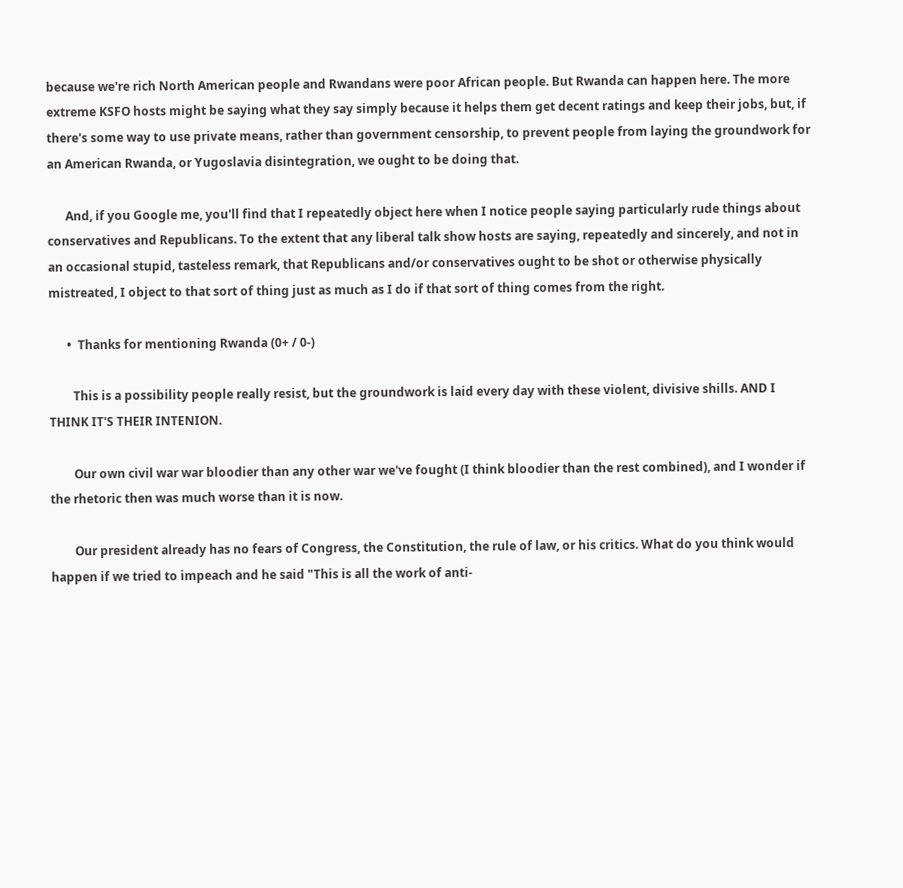because we're rich North American people and Rwandans were poor African people. But Rwanda can happen here. The more extreme KSFO hosts might be saying what they say simply because it helps them get decent ratings and keep their jobs, but, if there's some way to use private means, rather than government censorship, to prevent people from laying the groundwork for an American Rwanda, or Yugoslavia disintegration, we ought to be doing that.

      And, if you Google me, you'll find that I repeatedly object here when I notice people saying particularly rude things about conservatives and Republicans. To the extent that any liberal talk show hosts are saying, repeatedly and sincerely, and not in an occasional stupid, tasteless remark, that Republicans and/or conservatives ought to be shot or otherwise physically mistreated, I object to that sort of thing just as much as I do if that sort of thing comes from the right.

      •  Thanks for mentioning Rwanda (0+ / 0-)

        This is a possibility people really resist, but the groundwork is laid every day with these violent, divisive shills. AND I THINK IT'S THEIR INTENION.

        Our own civil war war bloodier than any other war we've fought (I think bloodier than the rest combined), and I wonder if the rhetoric then was much worse than it is now.

        Our president already has no fears of Congress, the Constitution, the rule of law, or his critics. What do you think would happen if we tried to impeach and he said "This is all the work of anti-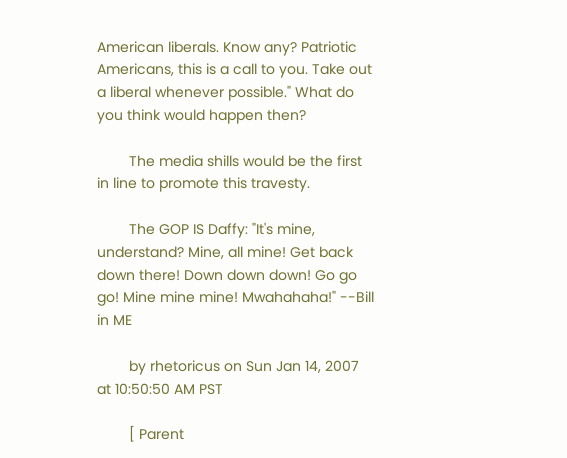American liberals. Know any? Patriotic Americans, this is a call to you. Take out a liberal whenever possible." What do you think would happen then?

        The media shills would be the first in line to promote this travesty.

        The GOP IS Daffy: "It's mine, understand? Mine, all mine! Get back down there! Down down down! Go go go! Mine mine mine! Mwahahaha!" --Bill in ME

        by rhetoricus on Sun Jan 14, 2007 at 10:50:50 AM PST

        [ Parent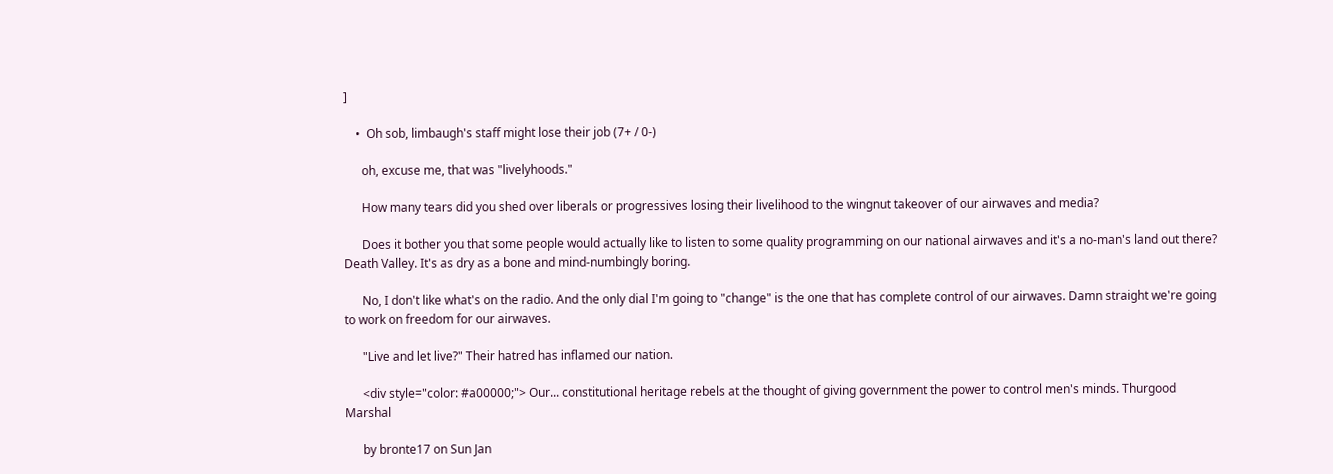]

    •  Oh sob, limbaugh's staff might lose their job (7+ / 0-)

      oh, excuse me, that was "livelyhoods."

      How many tears did you shed over liberals or progressives losing their livelihood to the wingnut takeover of our airwaves and media?

      Does it bother you that some people would actually like to listen to some quality programming on our national airwaves and it's a no-man's land out there?  Death Valley. It's as dry as a bone and mind-numbingly boring.

      No, I don't like what's on the radio. And the only dial I'm going to "change" is the one that has complete control of our airwaves. Damn straight we're going to work on freedom for our airwaves.

      "Live and let live?" Their hatred has inflamed our nation.

      <div style="color: #a00000;"> Our... constitutional heritage rebels at the thought of giving government the power to control men's minds. Thurgood Marshal

      by bronte17 on Sun Jan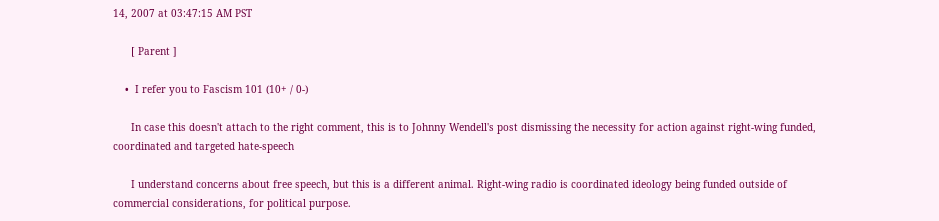14, 2007 at 03:47:15 AM PST

      [ Parent ]

    •  I refer you to Fascism 101 (10+ / 0-)

      In case this doesn't attach to the right comment, this is to Johnny Wendell's post dismissing the necessity for action against right-wing funded, coordinated and targeted hate-speech

      I understand concerns about free speech, but this is a different animal. Right-wing radio is coordinated ideology being funded outside of commercial considerations, for political purpose.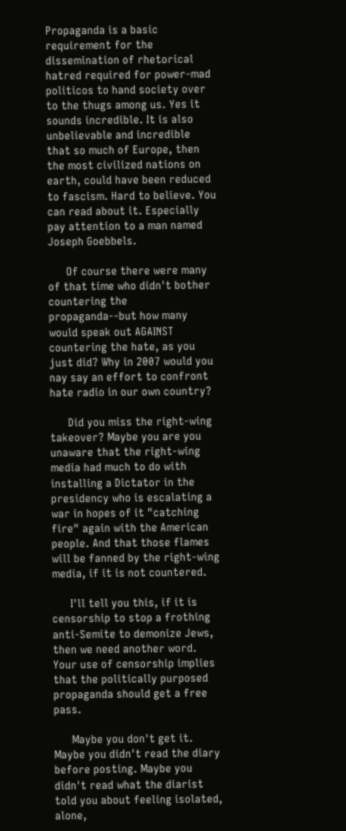Propaganda is a basic requirement for the dissemination of rhetorical hatred required for power-mad politicos to hand society over to the thugs among us. Yes it sounds incredible. It is also unbelievable and incredible that so much of Europe, then the most civilized nations on earth, could have been reduced to fascism. Hard to believe. You can read about it. Especially pay attention to a man named Joseph Goebbels.

      Of course there were many of that time who didn't bother countering the propaganda--but how many would speak out AGAINST countering the hate, as you just did? Why in 2007 would you nay say an effort to confront hate radio in our own country?

      Did you miss the right-wing takeover? Maybe you are you unaware that the right-wing media had much to do with installing a Dictator in the presidency who is escalating a war in hopes of it "catching fire" again with the American people. And that those flames will be fanned by the right-wing media, if it is not countered.

      I'll tell you this, if it is censorship to stop a frothing anti-Semite to demonize Jews, then we need another word. Your use of censorship implies that the politically purposed propaganda should get a free pass.

      Maybe you don't get it. Maybe you didn't read the diary before posting. Maybe you didn't read what the diarist told you about feeling isolated, alone,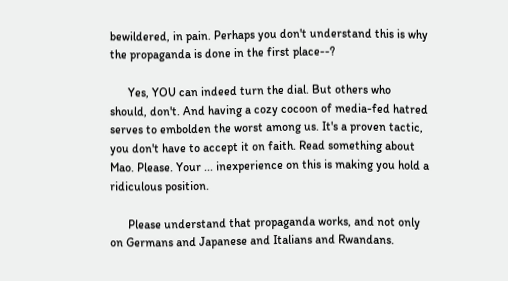bewildered, in pain. Perhaps you don't understand this is why the propaganda is done in the first place--?

      Yes, YOU can indeed turn the dial. But others who should, don't. And having a cozy cocoon of media-fed hatred serves to embolden the worst among us. It's a proven tactic, you don't have to accept it on faith. Read something about Mao. Please. Your ... inexperience on this is making you hold a ridiculous position.

      Please understand that propaganda works, and not only on Germans and Japanese and Italians and Rwandans.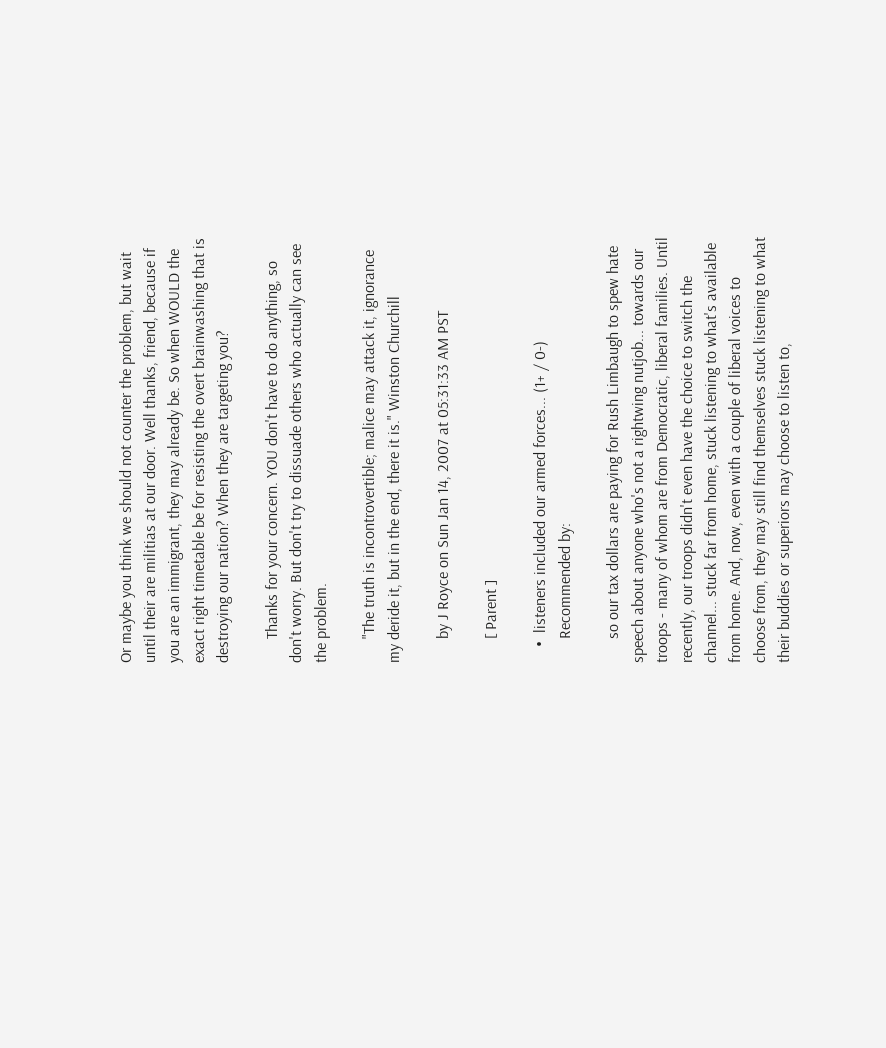Or maybe you think we should not counter the problem, but wait until their are militias at our door. Well thanks, friend, because if you are an immigrant, they may already be. So when WOULD the exact right timetable be for resisting the overt brainwashing that is destroying our nation? When they are targeting you?

      Thanks for your concern. YOU don't have to do anything, so don't worry. But don't try to dissuade others who actually can see the problem.

      "The truth is incontrovertible; malice may attack it, ignorance my deride it, but in the end, there it is." Winston Churchill

      by J Royce on Sun Jan 14, 2007 at 05:31:33 AM PST

      [ Parent ]

    •  listeners included our armed forces... (1+ / 0-)
      Recommended by:

      so our tax dollars are paying for Rush Limbaugh to spew hate speech about anyone who's not a rightwing nutjob... towards our troops - many of whom are from Democratic, liberal families. Until recently, our troops didn't even have the choice to switch the channel... stuck far from home, stuck listening to what's available from home. And, now, even with a couple of liberal voices to choose from, they may still find themselves stuck listening to what their buddies or superiors may choose to listen to,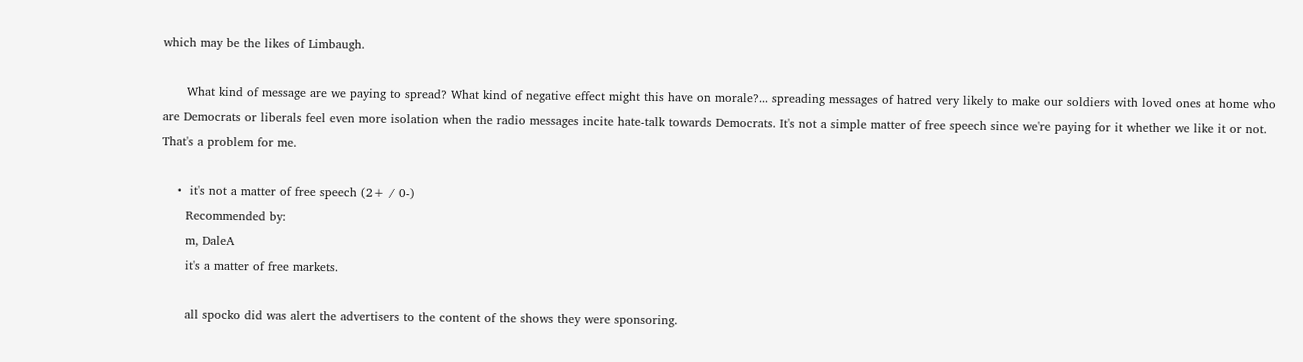which may be the likes of Limbaugh.

      What kind of message are we paying to spread? What kind of negative effect might this have on morale?... spreading messages of hatred very likely to make our soldiers with loved ones at home who are Democrats or liberals feel even more isolation when the radio messages incite hate-talk towards Democrats. It's not a simple matter of free speech since we're paying for it whether we like it or not. That's a problem for me.

    •  it's not a matter of free speech (2+ / 0-)
      Recommended by:
      m, DaleA
      it's a matter of free markets.

      all spocko did was alert the advertisers to the content of the shows they were sponsoring.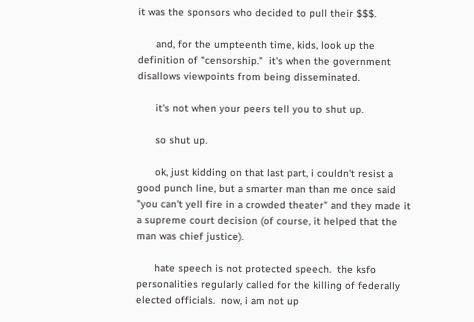it was the sponsors who decided to pull their $$$.

      and, for the umpteenth time, kids, look up the definition of "censorship."  it's when the government disallows viewpoints from being disseminated.

      it's not when your peers tell you to shut up.

      so shut up.

      ok, just kidding on that last part, i couldn't resist a good punch line, but a smarter man than me once said "you can't yell fire in a crowded theater" and they made it a supreme court decision (of course, it helped that the man was chief justice).

      hate speech is not protected speech.  the ksfo personalities regularly called for the killing of federally elected officials.  now, i am not up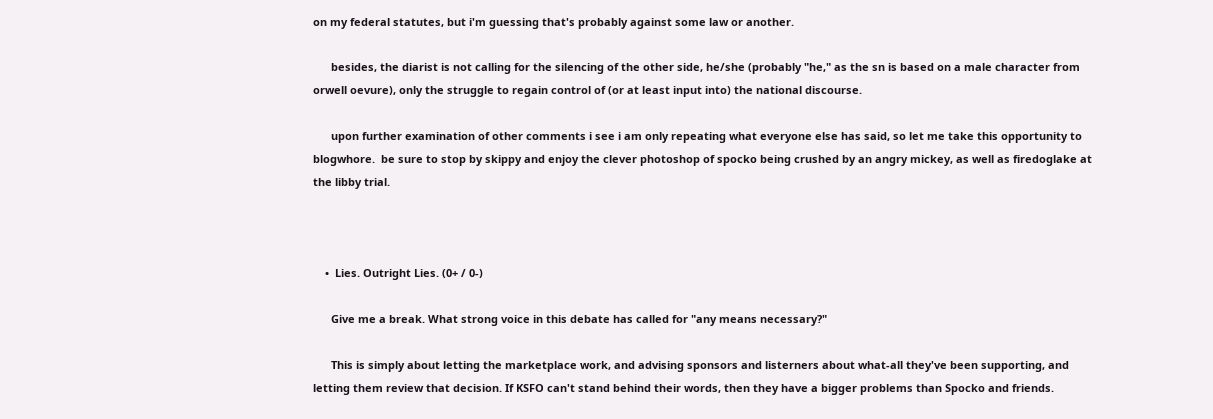on my federal statutes, but i'm guessing that's probably against some law or another.

      besides, the diarist is not calling for the silencing of the other side, he/she (probably "he," as the sn is based on a male character from orwell oevure), only the struggle to regain control of (or at least input into) the national discourse.

      upon further examination of other comments i see i am only repeating what everyone else has said, so let me take this opportunity to blogwhore.  be sure to stop by skippy and enjoy the clever photoshop of spocko being crushed by an angry mickey, as well as firedoglake at the libby trial.



    •  Lies. Outright Lies. (0+ / 0-)

      Give me a break. What strong voice in this debate has called for "any means necessary?"

      This is simply about letting the marketplace work, and advising sponsors and listerners about what-all they've been supporting, and letting them review that decision. If KSFO can't stand behind their words, then they have a bigger problems than Spocko and friends.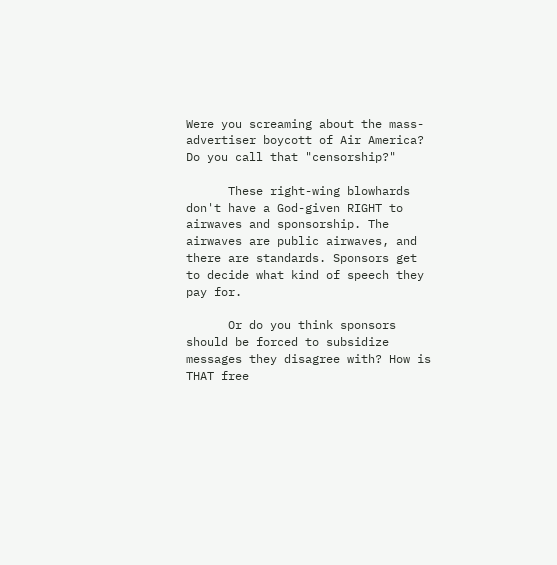Were you screaming about the mass-advertiser boycott of Air America? Do you call that "censorship?"

      These right-wing blowhards don't have a God-given RIGHT to airwaves and sponsorship. The airwaves are public airwaves, and there are standards. Sponsors get to decide what kind of speech they pay for.

      Or do you think sponsors should be forced to subsidize messages they disagree with? How is THAT free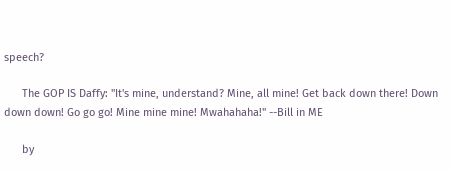speech?

      The GOP IS Daffy: "It's mine, understand? Mine, all mine! Get back down there! Down down down! Go go go! Mine mine mine! Mwahahaha!" --Bill in ME

      by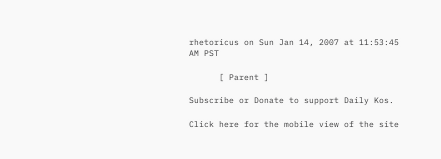rhetoricus on Sun Jan 14, 2007 at 11:53:45 AM PST

      [ Parent ]

Subscribe or Donate to support Daily Kos.

Click here for the mobile view of the site